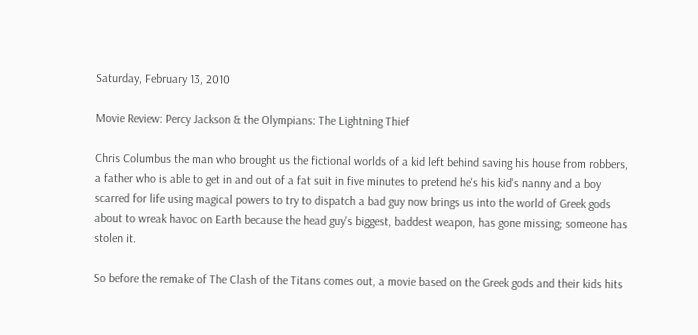Saturday, February 13, 2010

Movie Review: Percy Jackson & the Olympians: The Lightning Thief

Chris Columbus the man who brought us the fictional worlds of a kid left behind saving his house from robbers, a father who is able to get in and out of a fat suit in five minutes to pretend he's his kid's nanny and a boy scarred for life using magical powers to try to dispatch a bad guy now brings us into the world of Greek gods about to wreak havoc on Earth because the head guy's biggest, baddest weapon, has gone missing; someone has stolen it.

So before the remake of The Clash of the Titans comes out, a movie based on the Greek gods and their kids hits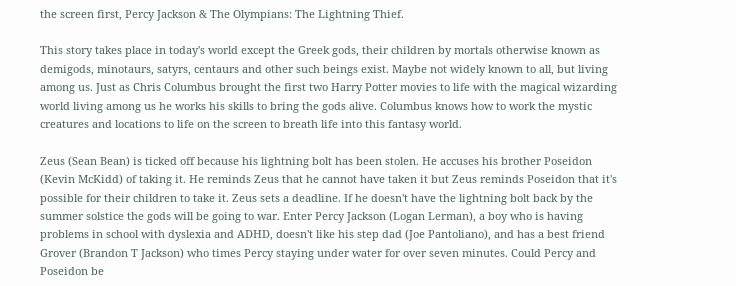the screen first, Percy Jackson & The Olympians: The Lightning Thief.

This story takes place in today's world except the Greek gods, their children by mortals otherwise known as demigods, minotaurs, satyrs, centaurs and other such beings exist. Maybe not widely known to all, but living among us. Just as Chris Columbus brought the first two Harry Potter movies to life with the magical wizarding world living among us he works his skills to bring the gods alive. Columbus knows how to work the mystic creatures and locations to life on the screen to breath life into this fantasy world.

Zeus (Sean Bean) is ticked off because his lightning bolt has been stolen. He accuses his brother Poseidon (Kevin McKidd) of taking it. He reminds Zeus that he cannot have taken it but Zeus reminds Poseidon that it's possible for their children to take it. Zeus sets a deadline. If he doesn't have the lightning bolt back by the summer solstice the gods will be going to war. Enter Percy Jackson (Logan Lerman), a boy who is having problems in school with dyslexia and ADHD, doesn't like his step dad (Joe Pantoliano), and has a best friend Grover (Brandon T Jackson) who times Percy staying under water for over seven minutes. Could Percy and Poseidon be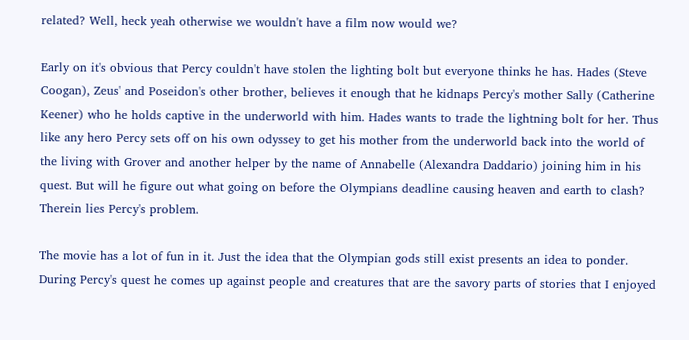related? Well, heck yeah otherwise we wouldn't have a film now would we?

Early on it's obvious that Percy couldn't have stolen the lighting bolt but everyone thinks he has. Hades (Steve Coogan), Zeus' and Poseidon's other brother, believes it enough that he kidnaps Percy's mother Sally (Catherine Keener) who he holds captive in the underworld with him. Hades wants to trade the lightning bolt for her. Thus like any hero Percy sets off on his own odyssey to get his mother from the underworld back into the world of the living with Grover and another helper by the name of Annabelle (Alexandra Daddario) joining him in his quest. But will he figure out what going on before the Olympians deadline causing heaven and earth to clash? Therein lies Percy's problem.

The movie has a lot of fun in it. Just the idea that the Olympian gods still exist presents an idea to ponder. During Percy's quest he comes up against people and creatures that are the savory parts of stories that I enjoyed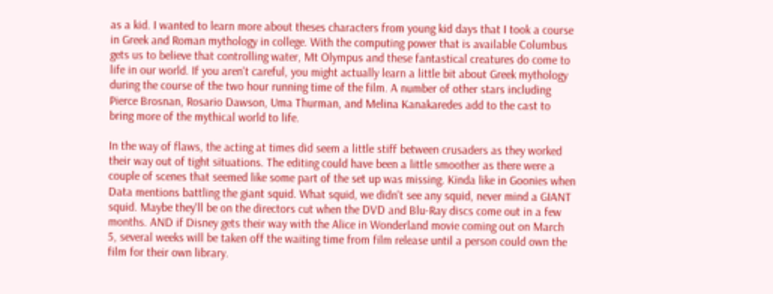as a kid. I wanted to learn more about theses characters from young kid days that I took a course in Greek and Roman mythology in college. With the computing power that is available Columbus gets us to believe that controlling water, Mt Olympus and these fantastical creatures do come to life in our world. If you aren't careful, you might actually learn a little bit about Greek mythology during the course of the two hour running time of the film. A number of other stars including Pierce Brosnan, Rosario Dawson, Uma Thurman, and Melina Kanakaredes add to the cast to bring more of the mythical world to life.

In the way of flaws, the acting at times did seem a little stiff between crusaders as they worked their way out of tight situations. The editing could have been a little smoother as there were a couple of scenes that seemed like some part of the set up was missing. Kinda like in Goonies when Data mentions battling the giant squid. What squid, we didn't see any squid, never mind a GIANT squid. Maybe they'll be on the directors cut when the DVD and Blu-Ray discs come out in a few months. AND if Disney gets their way with the Alice in Wonderland movie coming out on March 5, several weeks will be taken off the waiting time from film release until a person could own the film for their own library.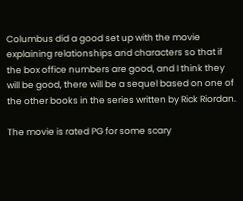Columbus did a good set up with the movie explaining relationships and characters so that if the box office numbers are good, and I think they will be good, there will be a sequel based on one of the other books in the series written by Rick Riordan.

The movie is rated PG for some scary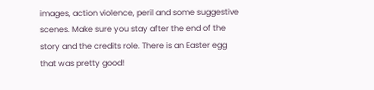images, action violence, peril and some suggestive scenes. Make sure you stay after the end of the story and the credits role. There is an Easter egg that was pretty good!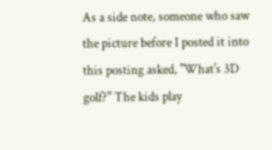As a side note, someone who saw the picture before I posted it into this posting asked, "What's 3D golf?" The kids play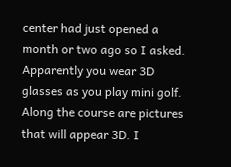center had just opened a month or two ago so I asked. Apparently you wear 3D glasses as you play mini golf. Along the course are pictures that will appear 3D. I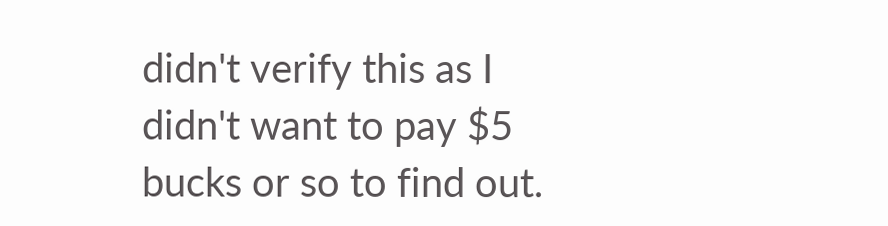didn't verify this as I didn't want to pay $5 bucks or so to find out.